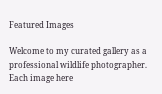Featured Images

Welcome to my curated gallery as a professional wildlife photographer. Each image here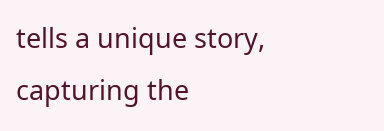tells a unique story, capturing the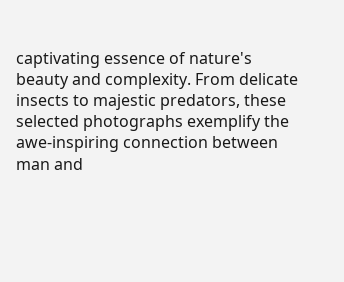captivating essence of nature's beauty and complexity. From delicate insects to majestic predators, these selected photographs exemplify the awe-inspiring connection between man and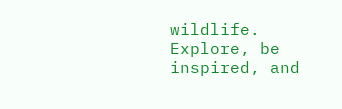wildlife. Explore, be inspired, and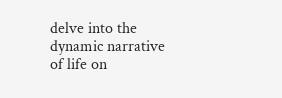delve into the dynamic narrative of life on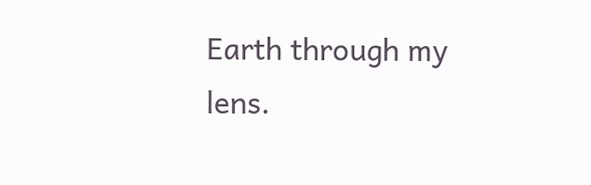Earth through my lens.